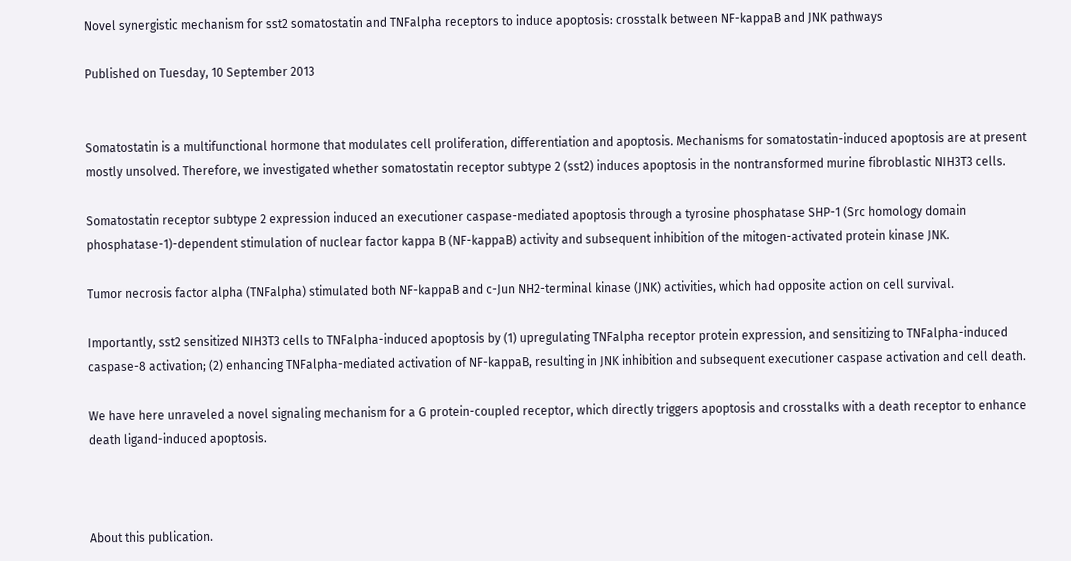Novel synergistic mechanism for sst2 somatostatin and TNFalpha receptors to induce apoptosis: crosstalk between NF-kappaB and JNK pathways

Published on Tuesday, 10 September 2013


Somatostatin is a multifunctional hormone that modulates cell proliferation, differentiation and apoptosis. Mechanisms for somatostatin-induced apoptosis are at present mostly unsolved. Therefore, we investigated whether somatostatin receptor subtype 2 (sst2) induces apoptosis in the nontransformed murine fibroblastic NIH3T3 cells.

Somatostatin receptor subtype 2 expression induced an executioner caspase-mediated apoptosis through a tyrosine phosphatase SHP-1 (Src homology domain phosphatase-1)-dependent stimulation of nuclear factor kappa B (NF-kappaB) activity and subsequent inhibition of the mitogen-activated protein kinase JNK.

Tumor necrosis factor alpha (TNFalpha) stimulated both NF-kappaB and c-Jun NH2-terminal kinase (JNK) activities, which had opposite action on cell survival.

Importantly, sst2 sensitized NIH3T3 cells to TNFalpha-induced apoptosis by (1) upregulating TNFalpha receptor protein expression, and sensitizing to TNFalpha-induced caspase-8 activation; (2) enhancing TNFalpha-mediated activation of NF-kappaB, resulting in JNK inhibition and subsequent executioner caspase activation and cell death.

We have here unraveled a novel signaling mechanism for a G protein-coupled receptor, which directly triggers apoptosis and crosstalks with a death receptor to enhance death ligand-induced apoptosis.



About this publication.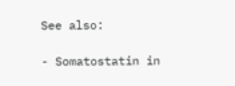See also:

- Somatostatin in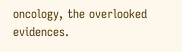oncology, the overlooked evidences.